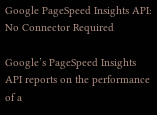Google PageSpeed Insights API: No Connector Required

Google’s PageSpeed Insights API reports on the performance of a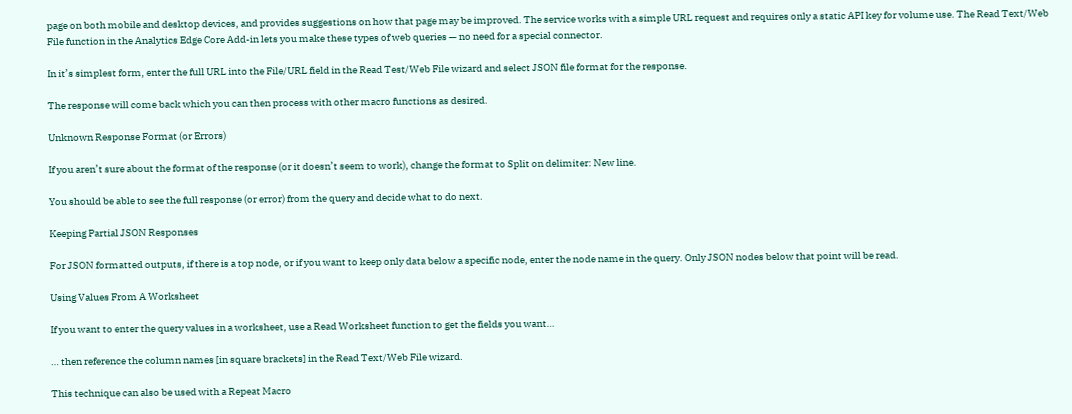page on both mobile and desktop devices, and provides suggestions on how that page may be improved. The service works with a simple URL request and requires only a static API key for volume use. The Read Text/Web File function in the Analytics Edge Core Add-in lets you make these types of web queries — no need for a special connector.

In it’s simplest form, enter the full URL into the File/URL field in the Read Test/Web File wizard and select JSON file format for the response.

The response will come back which you can then process with other macro functions as desired.

Unknown Response Format (or Errors)

If you aren’t sure about the format of the response (or it doesn’t seem to work), change the format to Split on delimiter: New line.

You should be able to see the full response (or error) from the query and decide what to do next.

Keeping Partial JSON Responses

For JSON formatted outputs, if there is a top node, or if you want to keep only data below a specific node, enter the node name in the query. Only JSON nodes below that point will be read.

Using Values From A Worksheet

If you want to enter the query values in a worksheet, use a Read Worksheet function to get the fields you want…

… then reference the column names [in square brackets] in the Read Text/Web File wizard.

This technique can also be used with a Repeat Macro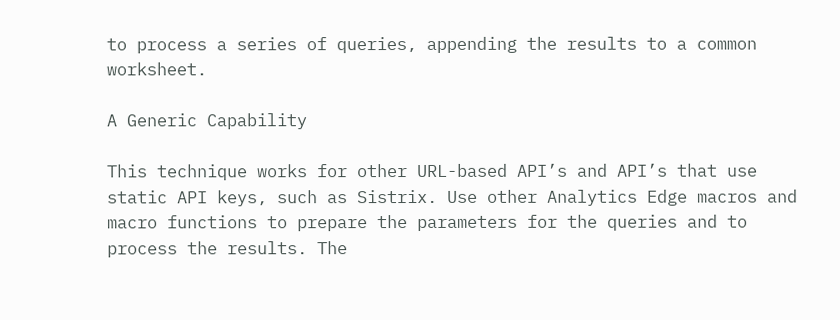to process a series of queries, appending the results to a common worksheet.

A Generic Capability

This technique works for other URL-based API’s and API’s that use static API keys, such as Sistrix. Use other Analytics Edge macros and macro functions to prepare the parameters for the queries and to process the results. The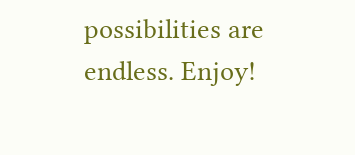possibilities are endless. Enjoy!